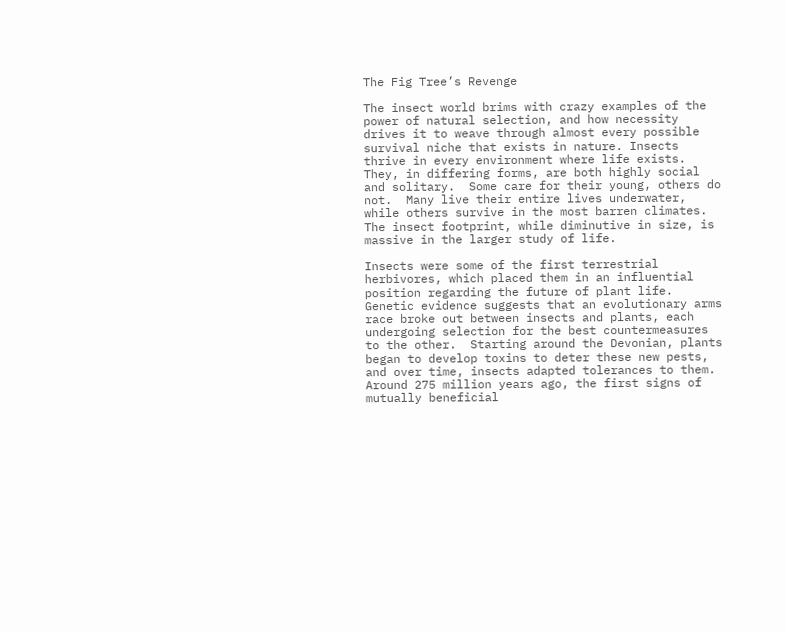The Fig Tree’s Revenge

The insect world brims with crazy examples of the power of natural selection, and how necessity drives it to weave through almost every possible survival niche that exists in nature. Insects thrive in every environment where life exists. They, in differing forms, are both highly social and solitary.  Some care for their young, others do not.  Many live their entire lives underwater, while others survive in the most barren climates.  The insect footprint, while diminutive in size, is massive in the larger study of life.

Insects were some of the first terrestrial herbivores, which placed them in an influential position regarding the future of plant life. Genetic evidence suggests that an evolutionary arms race broke out between insects and plants, each undergoing selection for the best countermeasures to the other.  Starting around the Devonian, plants began to develop toxins to deter these new pests, and over time, insects adapted tolerances to them.  Around 275 million years ago, the first signs of mutually beneficial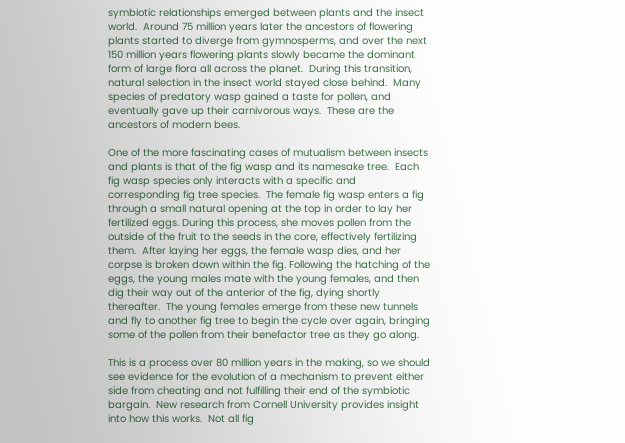symbiotic relationships emerged between plants and the insect world.  Around 75 million years later the ancestors of flowering plants started to diverge from gymnosperms, and over the next 150 million years flowering plants slowly became the dominant form of large flora all across the planet.  During this transition, natural selection in the insect world stayed close behind.  Many species of predatory wasp gained a taste for pollen, and eventually gave up their carnivorous ways.  These are the ancestors of modern bees.

One of the more fascinating cases of mutualism between insects and plants is that of the fig wasp and its namesake tree.  Each fig wasp species only interacts with a specific and corresponding fig tree species.  The female fig wasp enters a fig through a small natural opening at the top in order to lay her fertilized eggs. During this process, she moves pollen from the outside of the fruit to the seeds in the core, effectively fertilizing them.  After laying her eggs, the female wasp dies, and her corpse is broken down within the fig. Following the hatching of the eggs, the young males mate with the young females, and then dig their way out of the anterior of the fig, dying shortly thereafter.  The young females emerge from these new tunnels and fly to another fig tree to begin the cycle over again, bringing some of the pollen from their benefactor tree as they go along.

This is a process over 80 million years in the making, so we should see evidence for the evolution of a mechanism to prevent either side from cheating and not fulfilling their end of the symbiotic bargain.  New research from Cornell University provides insight into how this works.  Not all fig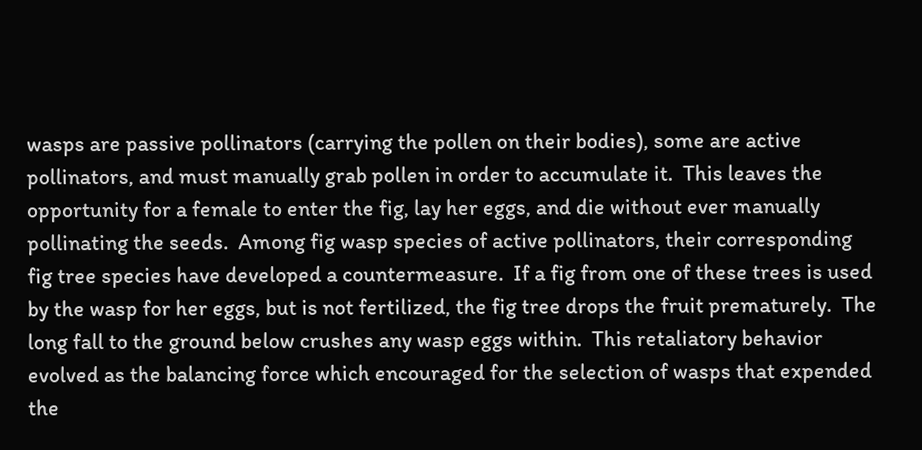wasps are passive pollinators (carrying the pollen on their bodies), some are active pollinators, and must manually grab pollen in order to accumulate it.  This leaves the opportunity for a female to enter the fig, lay her eggs, and die without ever manually pollinating the seeds.  Among fig wasp species of active pollinators, their corresponding fig tree species have developed a countermeasure.  If a fig from one of these trees is used by the wasp for her eggs, but is not fertilized, the fig tree drops the fruit prematurely.  The long fall to the ground below crushes any wasp eggs within.  This retaliatory behavior evolved as the balancing force which encouraged for the selection of wasps that expended the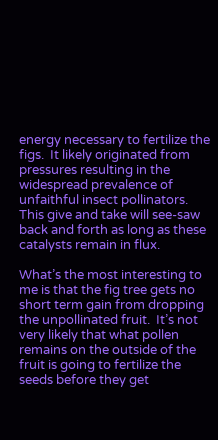energy necessary to fertilize the figs.  It likely originated from pressures resulting in the widespread prevalence of unfaithful insect pollinators.  This give and take will see-saw back and forth as long as these catalysts remain in flux.

What’s the most interesting to me is that the fig tree gets no short term gain from dropping the unpollinated fruit.  It’s not very likely that what pollen remains on the outside of the fruit is going to fertilize the seeds before they get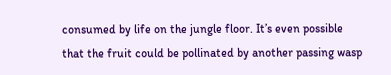consumed by life on the jungle floor. It’s even possible that the fruit could be pollinated by another passing wasp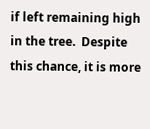if left remaining high in the tree.  Despite this chance, it is more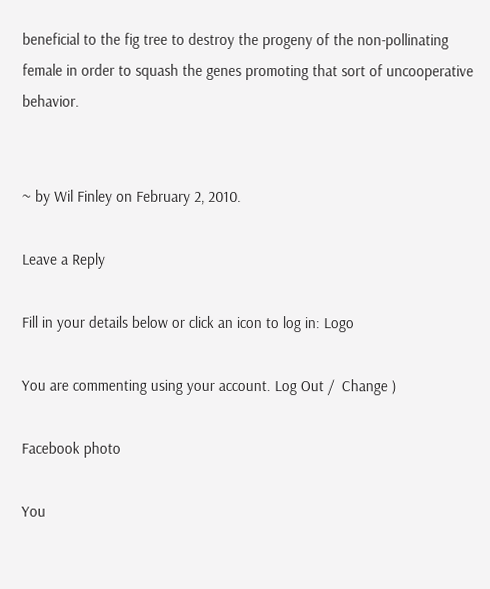beneficial to the fig tree to destroy the progeny of the non-pollinating female in order to squash the genes promoting that sort of uncooperative behavior.


~ by Wil Finley on February 2, 2010.

Leave a Reply

Fill in your details below or click an icon to log in: Logo

You are commenting using your account. Log Out /  Change )

Facebook photo

You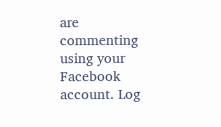are commenting using your Facebook account. Log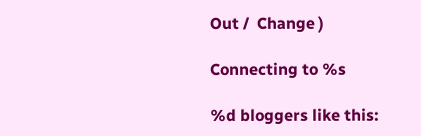Out /  Change )

Connecting to %s

%d bloggers like this: